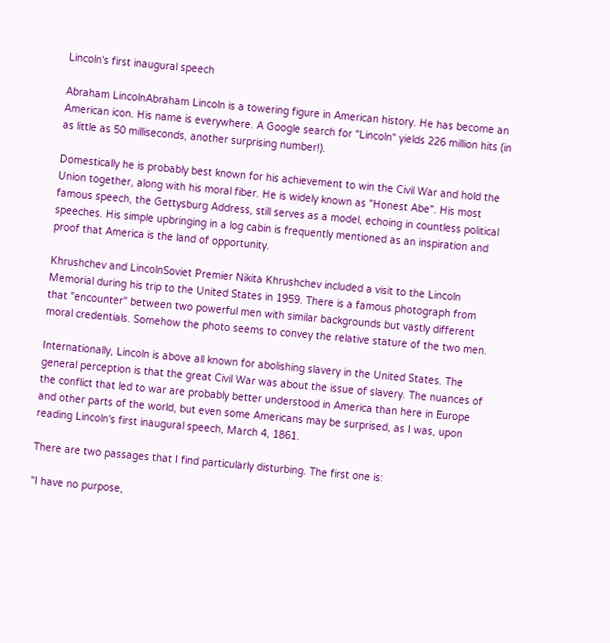Lincoln's first inaugural speech

Abraham LincolnAbraham Lincoln is a towering figure in American history. He has become an American icon. His name is everywhere. A Google search for "Lincoln" yields 226 million hits (in as little as 50 milliseconds, another surprising number!).

Domestically he is probably best known for his achievement to win the Civil War and hold the Union together, along with his moral fiber. He is widely known as "Honest Abe". His most famous speech, the Gettysburg Address, still serves as a model, echoing in countless political speeches. His simple upbringing in a log cabin is frequently mentioned as an inspiration and proof that America is the land of opportunity.

Khrushchev and LincolnSoviet Premier Nikita Khrushchev included a visit to the Lincoln Memorial during his trip to the United States in 1959. There is a famous photograph from that "encounter" between two powerful men with similar backgrounds but vastly different moral credentials. Somehow the photo seems to convey the relative stature of the two men.

Internationally, Lincoln is above all known for abolishing slavery in the United States. The general perception is that the great Civil War was about the issue of slavery. The nuances of the conflict that led to war are probably better understood in America than here in Europe and other parts of the world, but even some Americans may be surprised, as I was, upon reading Lincoln's first inaugural speech, March 4, 1861.

There are two passages that I find particularly disturbing. The first one is:

"I have no purpose,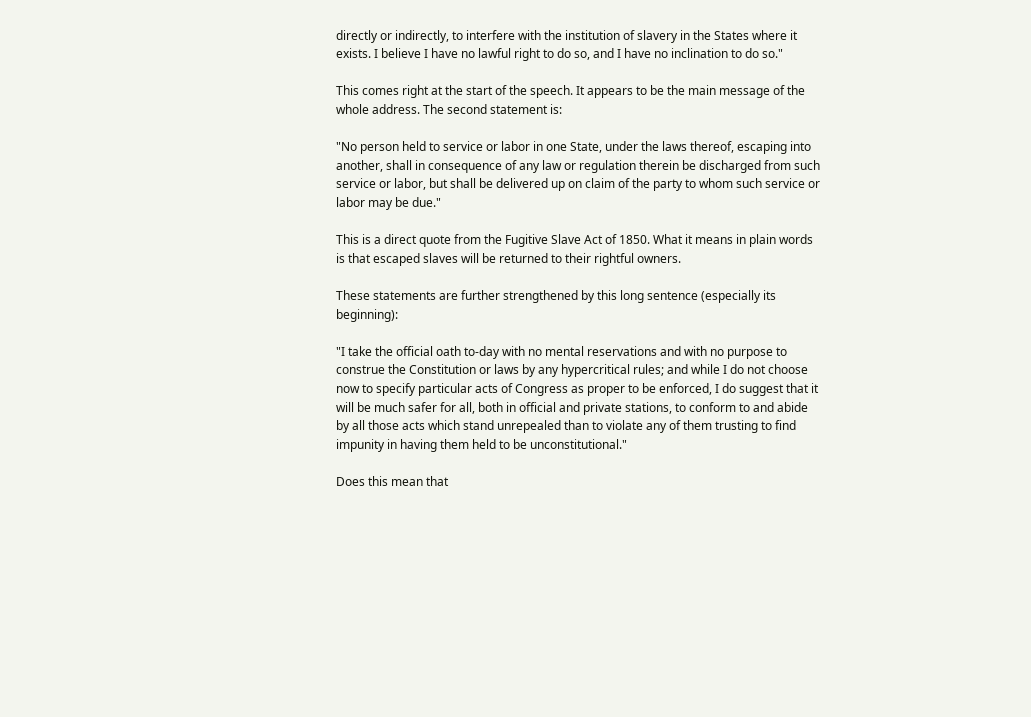directly or indirectly, to interfere with the institution of slavery in the States where it exists. I believe I have no lawful right to do so, and I have no inclination to do so."

This comes right at the start of the speech. It appears to be the main message of the whole address. The second statement is:

"No person held to service or labor in one State, under the laws thereof, escaping into another, shall in consequence of any law or regulation therein be discharged from such service or labor, but shall be delivered up on claim of the party to whom such service or labor may be due."

This is a direct quote from the Fugitive Slave Act of 1850. What it means in plain words is that escaped slaves will be returned to their rightful owners.

These statements are further strengthened by this long sentence (especially its beginning):

"I take the official oath to-day with no mental reservations and with no purpose to construe the Constitution or laws by any hypercritical rules; and while I do not choose now to specify particular acts of Congress as proper to be enforced, I do suggest that it will be much safer for all, both in official and private stations, to conform to and abide by all those acts which stand unrepealed than to violate any of them trusting to find impunity in having them held to be unconstitutional."

Does this mean that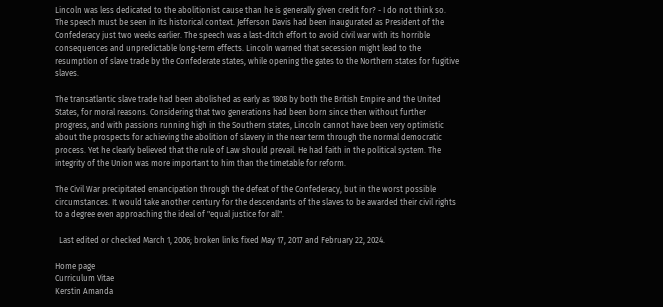Lincoln was less dedicated to the abolitionist cause than he is generally given credit for? - I do not think so. The speech must be seen in its historical context. Jefferson Davis had been inaugurated as President of the Confederacy just two weeks earlier. The speech was a last-ditch effort to avoid civil war with its horrible consequences and unpredictable long-term effects. Lincoln warned that secession might lead to the resumption of slave trade by the Confederate states, while opening the gates to the Northern states for fugitive slaves.

The transatlantic slave trade had been abolished as early as 1808 by both the British Empire and the United States, for moral reasons. Considering that two generations had been born since then without further progress, and with passions running high in the Southern states, Lincoln cannot have been very optimistic about the prospects for achieving the abolition of slavery in the near term through the normal democratic process. Yet he clearly believed that the rule of Law should prevail. He had faith in the political system. The integrity of the Union was more important to him than the timetable for reform.

The Civil War precipitated emancipation through the defeat of the Confederacy, but in the worst possible circumstances. It would take another century for the descendants of the slaves to be awarded their civil rights to a degree even approaching the ideal of "equal justice for all".

  Last edited or checked March 1, 2006; broken links fixed May 17, 2017 and February 22, 2024.

Home page
Curriculum Vitae
Kerstin Amanda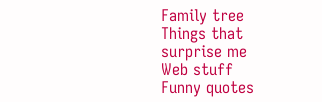Family tree
Things that surprise me
Web stuff
Funny quotes